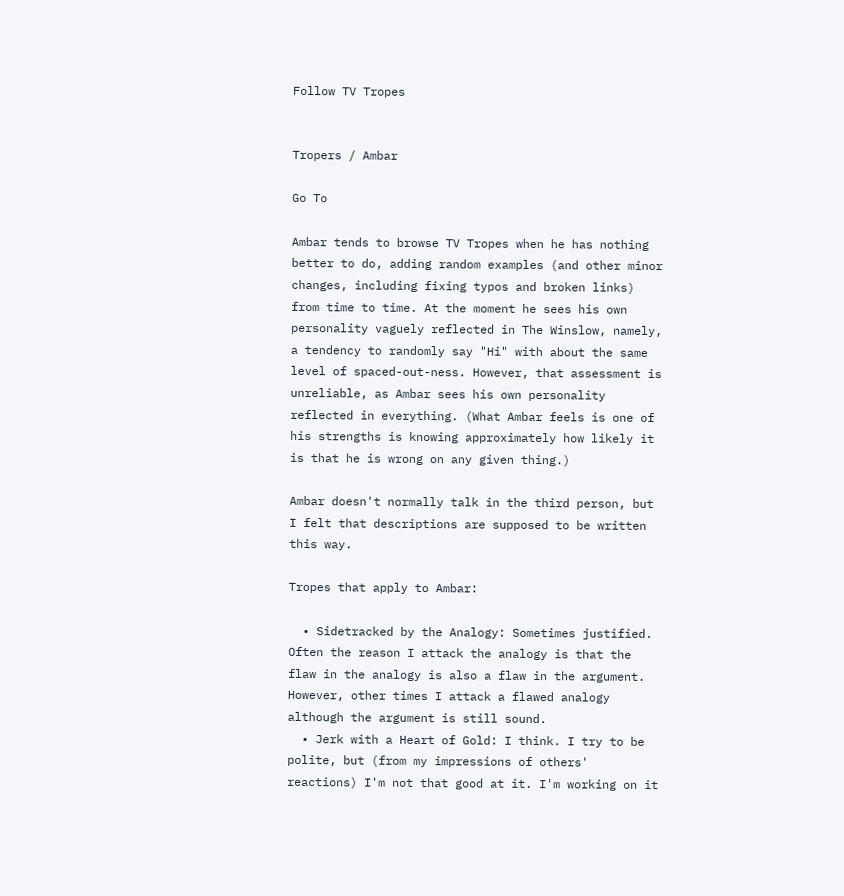Follow TV Tropes


Tropers / Ambar

Go To

Ambar tends to browse TV Tropes when he has nothing better to do, adding random examples (and other minor changes, including fixing typos and broken links) from time to time. At the moment he sees his own personality vaguely reflected in The Winslow, namely, a tendency to randomly say "Hi" with about the same level of spaced-out-ness. However, that assessment is unreliable, as Ambar sees his own personality reflected in everything. (What Ambar feels is one of his strengths is knowing approximately how likely it is that he is wrong on any given thing.)

Ambar doesn't normally talk in the third person, but I felt that descriptions are supposed to be written this way.

Tropes that apply to Ambar:

  • Sidetracked by the Analogy: Sometimes justified. Often the reason I attack the analogy is that the flaw in the analogy is also a flaw in the argument. However, other times I attack a flawed analogy although the argument is still sound.
  • Jerk with a Heart of Gold: I think. I try to be polite, but (from my impressions of others' reactions) I'm not that good at it. I'm working on it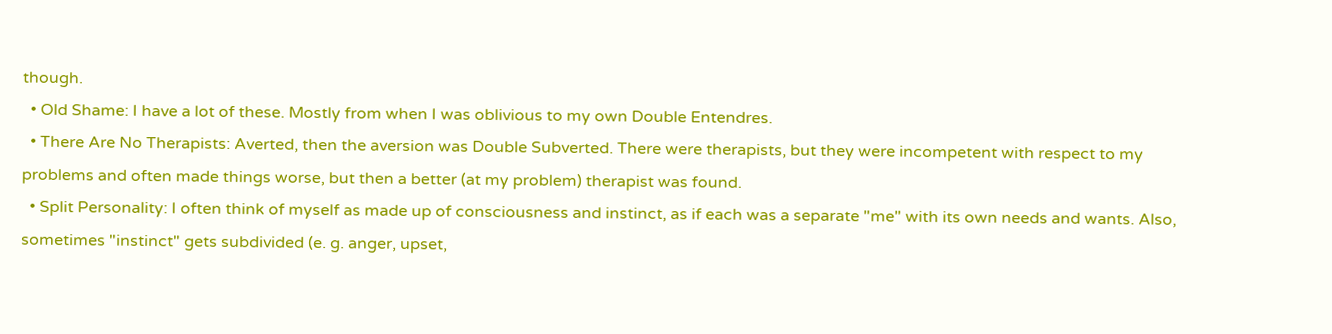though.
  • Old Shame: I have a lot of these. Mostly from when I was oblivious to my own Double Entendres.
  • There Are No Therapists: Averted, then the aversion was Double Subverted. There were therapists, but they were incompetent with respect to my problems and often made things worse, but then a better (at my problem) therapist was found.
  • Split Personality: I often think of myself as made up of consciousness and instinct, as if each was a separate "me" with its own needs and wants. Also, sometimes "instinct" gets subdivided (e. g. anger, upset,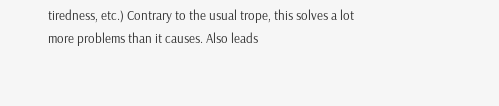tiredness, etc.) Contrary to the usual trope, this solves a lot more problems than it causes. Also leads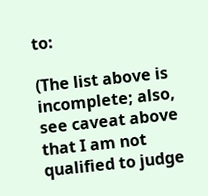to:

(The list above is incomplete; also, see caveat above that I am not qualified to judge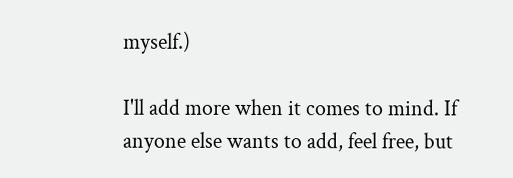myself.)

I'll add more when it comes to mind. If anyone else wants to add, feel free, but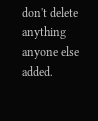don't delete anything anyone else added.